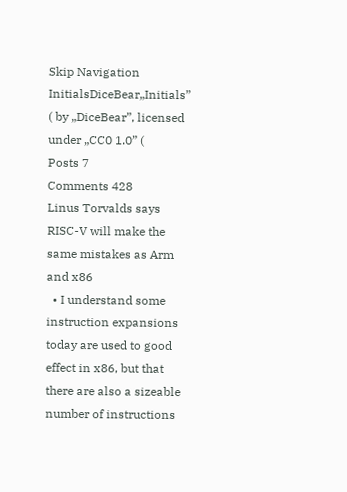Skip Navigation
InitialsDiceBear„Initials” ( by „DiceBear”, licensed under „CC0 1.0” (
Posts 7
Comments 428
Linus Torvalds says RISC-V will make the same mistakes as Arm and x86
  • I understand some instruction expansions today are used to good effect in x86, but that there are also a sizeable number of instructions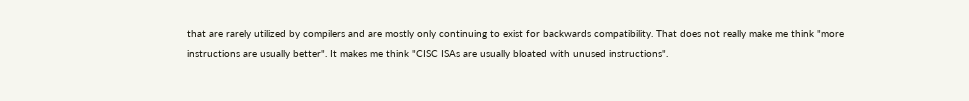that are rarely utilized by compilers and are mostly only continuing to exist for backwards compatibility. That does not really make me think "more instructions are usually better". It makes me think "CISC ISAs are usually bloated with unused instructions".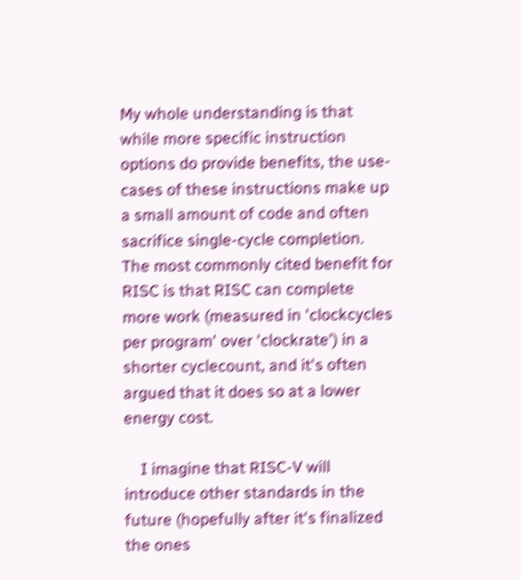My whole understanding is that while more specific instruction options do provide benefits, the use-cases of these instructions make up a small amount of code and often sacrifice single-cycle completion. The most commonly cited benefit for RISC is that RISC can complete more work (measured in 'clockcycles per program' over 'clockrate') in a shorter cyclecount, and it's often argued that it does so at a lower energy cost.

    I imagine that RISC-V will introduce other standards in the future (hopefully after it's finalized the ones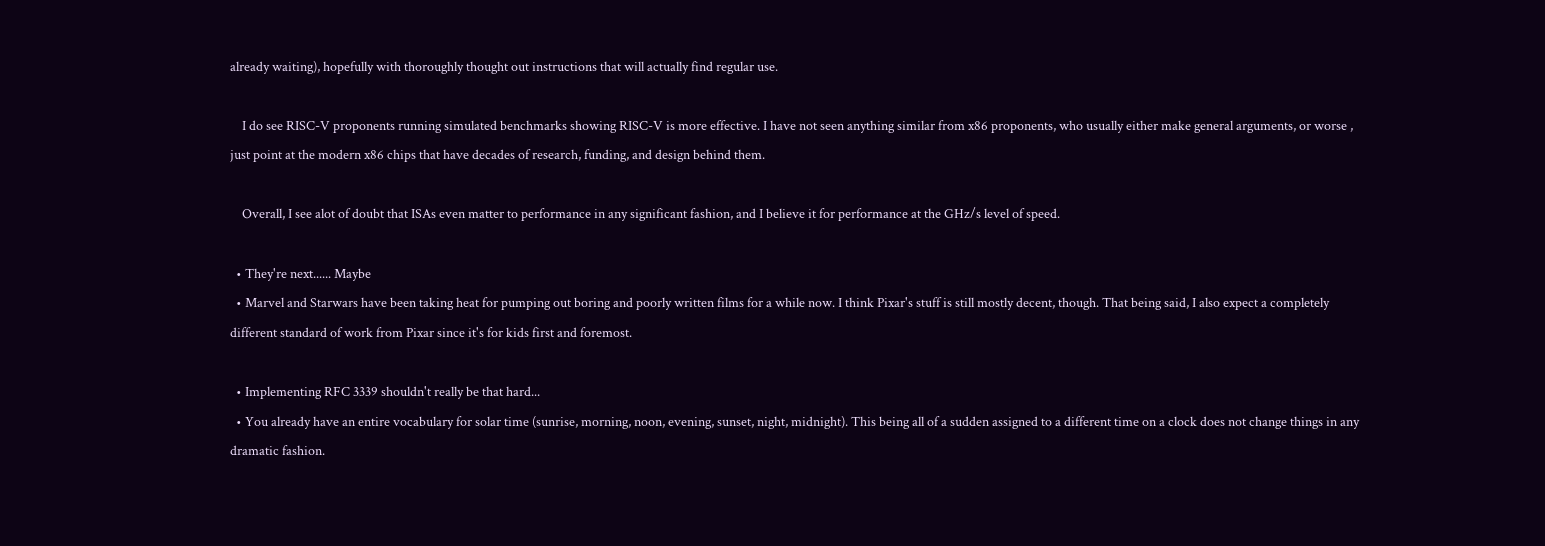already waiting), hopefully with thoroughly thought out instructions that will actually find regular use.

    I do see RISC-V proponents running simulated benchmarks showing RISC-V is more effective. I have not seen anything similar from x86 proponents, who usually either make general arguments, or worse , just point at the modern x86 chips that have decades of research, funding, and design behind them.

    Overall, I see alot of doubt that ISAs even matter to performance in any significant fashion, and I believe it for performance at the GHz/s level of speed.

  • They're next...... Maybe
  • Marvel and Starwars have been taking heat for pumping out boring and poorly written films for a while now. I think Pixar's stuff is still mostly decent, though. That being said, I also expect a completely different standard of work from Pixar since it's for kids first and foremost.

  • Implementing RFC 3339 shouldn't really be that hard...
  • You already have an entire vocabulary for solar time (sunrise, morning, noon, evening, sunset, night, midnight). This being all of a sudden assigned to a different time on a clock does not change things in any dramatic fashion.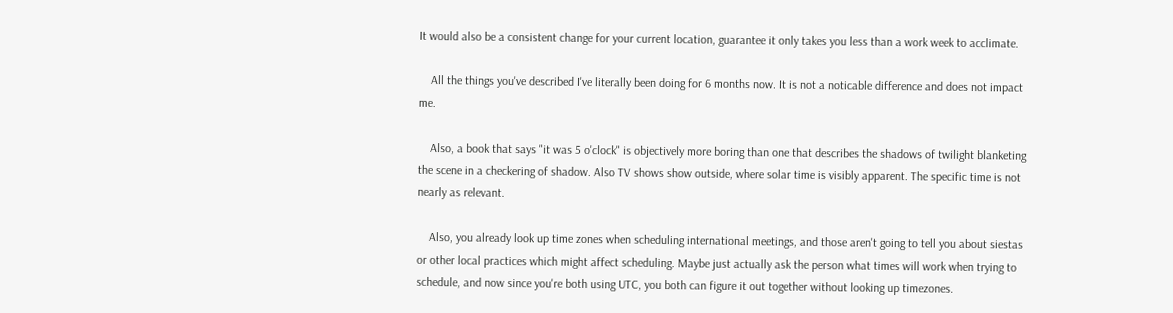It would also be a consistent change for your current location, guarantee it only takes you less than a work week to acclimate.

    All the things you've described I've literally been doing for 6 months now. It is not a noticable difference and does not impact me.

    Also, a book that says "it was 5 o'clock" is objectively more boring than one that describes the shadows of twilight blanketing the scene in a checkering of shadow. Also TV shows show outside, where solar time is visibly apparent. The specific time is not nearly as relevant.

    Also, you already look up time zones when scheduling international meetings, and those aren't going to tell you about siestas or other local practices which might affect scheduling. Maybe just actually ask the person what times will work when trying to schedule, and now since you're both using UTC, you both can figure it out together without looking up timezones.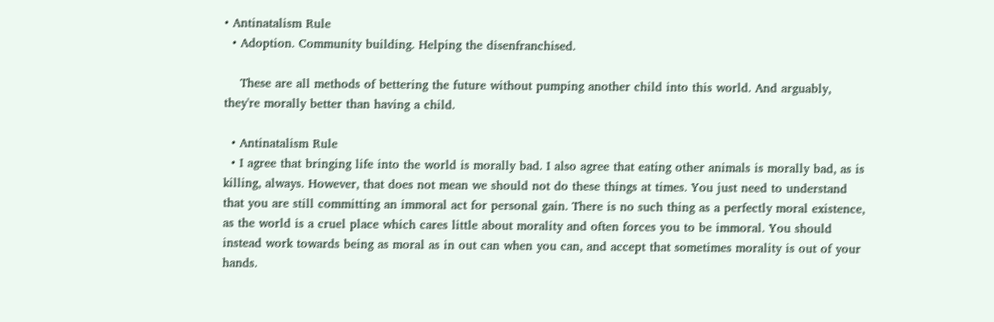• Antinatalism Rule
  • Adoption. Community building. Helping the disenfranchised.

    These are all methods of bettering the future without pumping another child into this world. And arguably, they're morally better than having a child.

  • Antinatalism Rule
  • I agree that bringing life into the world is morally bad. I also agree that eating other animals is morally bad, as is killing, always. However, that does not mean we should not do these things at times. You just need to understand that you are still committing an immoral act for personal gain. There is no such thing as a perfectly moral existence, as the world is a cruel place which cares little about morality and often forces you to be immoral. You should instead work towards being as moral as in out can when you can, and accept that sometimes morality is out of your hands.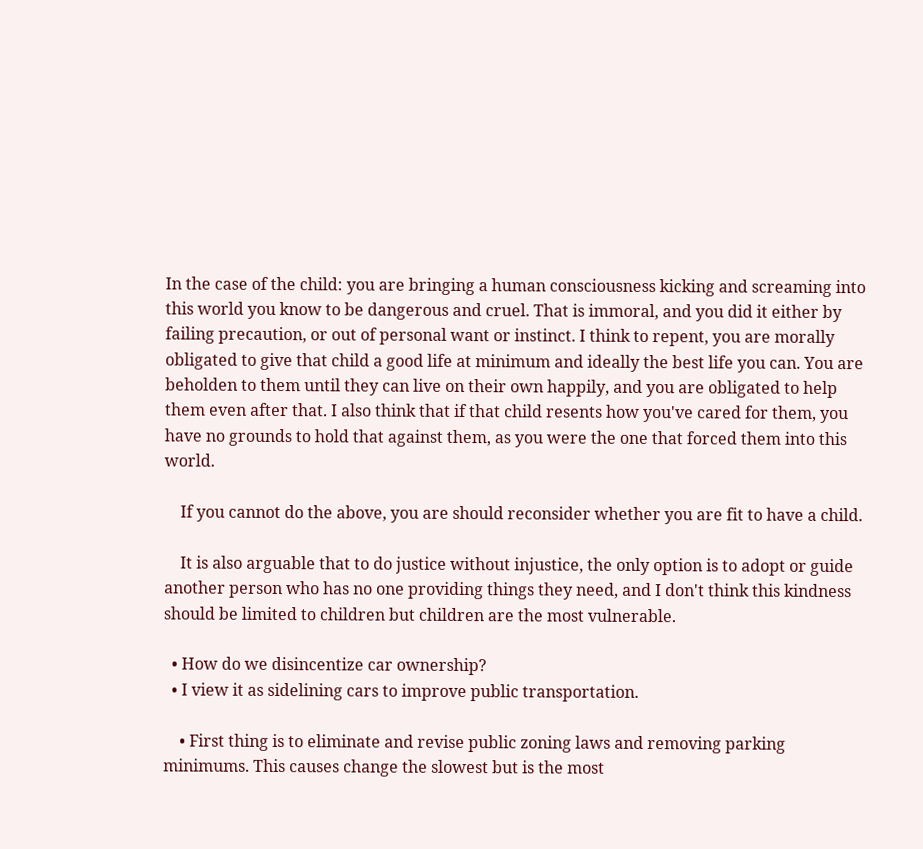In the case of the child: you are bringing a human consciousness kicking and screaming into this world you know to be dangerous and cruel. That is immoral, and you did it either by failing precaution, or out of personal want or instinct. I think to repent, you are morally obligated to give that child a good life at minimum and ideally the best life you can. You are beholden to them until they can live on their own happily, and you are obligated to help them even after that. I also think that if that child resents how you've cared for them, you have no grounds to hold that against them, as you were the one that forced them into this world.

    If you cannot do the above, you are should reconsider whether you are fit to have a child.

    It is also arguable that to do justice without injustice, the only option is to adopt or guide another person who has no one providing things they need, and I don't think this kindness should be limited to children but children are the most vulnerable.

  • How do we disincentize car ownership?
  • I view it as sidelining cars to improve public transportation.

    • First thing is to eliminate and revise public zoning laws and removing parking minimums. This causes change the slowest but is the most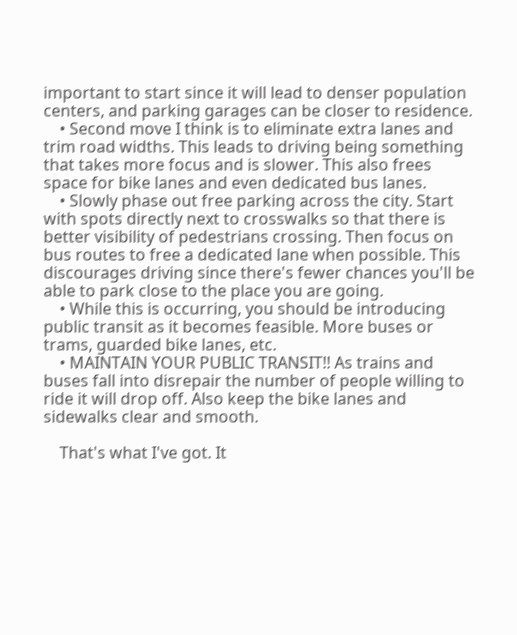important to start since it will lead to denser population centers, and parking garages can be closer to residence.
    • Second move I think is to eliminate extra lanes and trim road widths. This leads to driving being something that takes more focus and is slower. This also frees space for bike lanes and even dedicated bus lanes.
    • Slowly phase out free parking across the city. Start with spots directly next to crosswalks so that there is better visibility of pedestrians crossing. Then focus on bus routes to free a dedicated lane when possible. This discourages driving since there's fewer chances you'll be able to park close to the place you are going.
    • While this is occurring, you should be introducing public transit as it becomes feasible. More buses or trams, guarded bike lanes, etc.
    • MAINTAIN YOUR PUBLIC TRANSIT!! As trains and buses fall into disrepair the number of people willing to ride it will drop off. Also keep the bike lanes and sidewalks clear and smooth.

    That's what I've got. It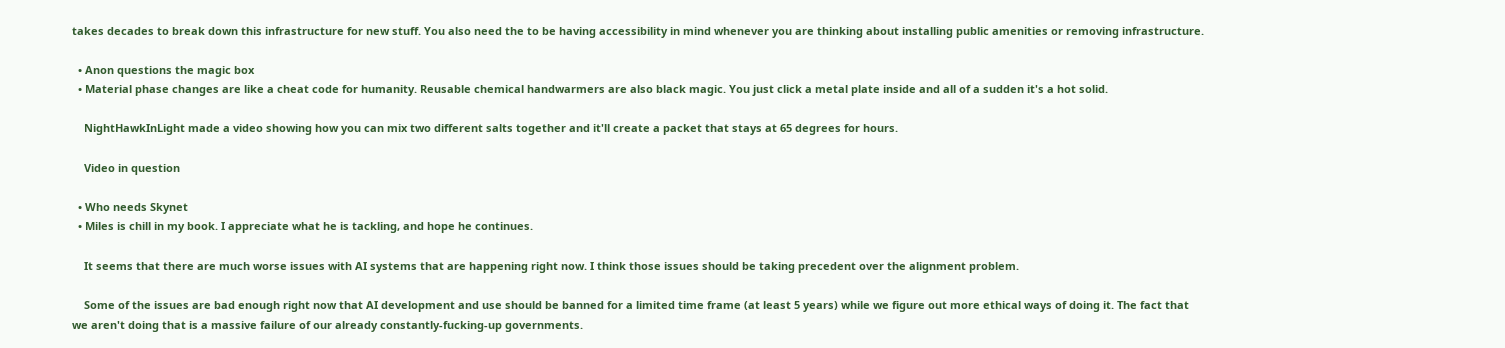takes decades to break down this infrastructure for new stuff. You also need the to be having accessibility in mind whenever you are thinking about installing public amenities or removing infrastructure.

  • Anon questions the magic box
  • Material phase changes are like a cheat code for humanity. Reusable chemical handwarmers are also black magic. You just click a metal plate inside and all of a sudden it's a hot solid.

    NightHawkInLight made a video showing how you can mix two different salts together and it'll create a packet that stays at 65 degrees for hours.

    Video in question

  • Who needs Skynet
  • Miles is chill in my book. I appreciate what he is tackling, and hope he continues.

    It seems that there are much worse issues with AI systems that are happening right now. I think those issues should be taking precedent over the alignment problem.

    Some of the issues are bad enough right now that AI development and use should be banned for a limited time frame (at least 5 years) while we figure out more ethical ways of doing it. The fact that we aren't doing that is a massive failure of our already constantly-fucking-up governments.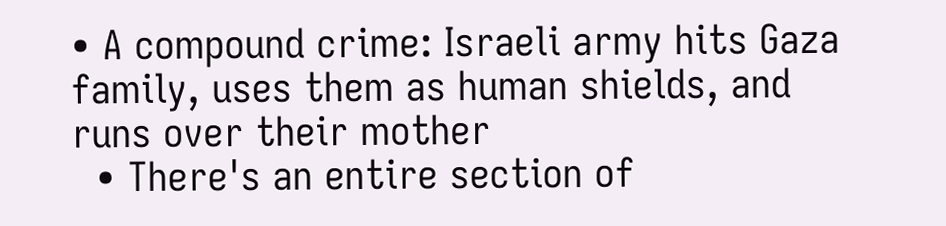• A compound crime: Israeli army hits Gaza family, uses them as human shields, and runs over their mother
  • There's an entire section of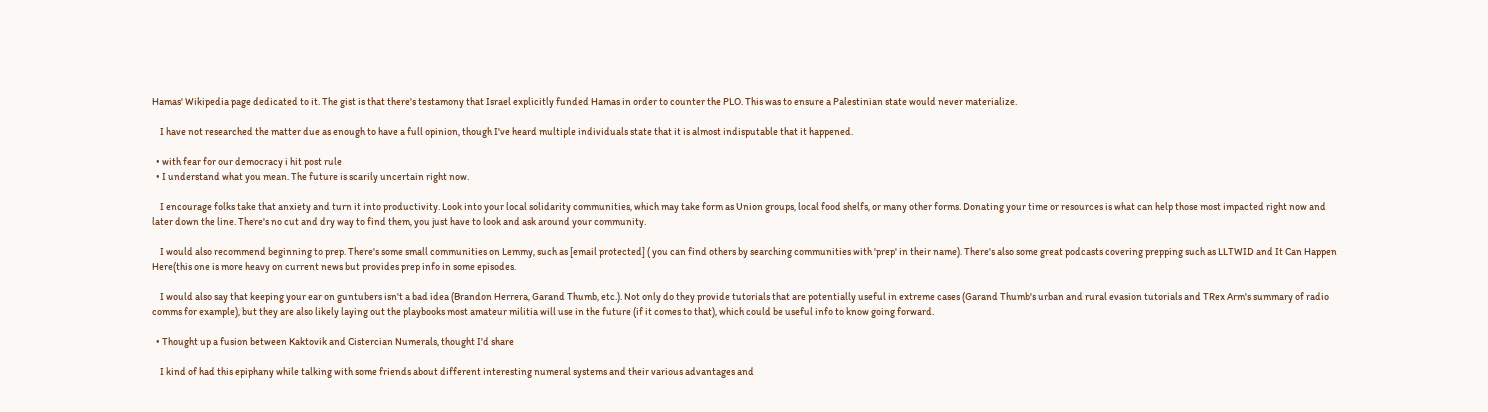Hamas' Wikipedia page dedicated to it. The gist is that there's testamony that Israel explicitly funded Hamas in order to counter the PLO. This was to ensure a Palestinian state would never materialize.

    I have not researched the matter due as enough to have a full opinion, though I've heard multiple individuals state that it is almost indisputable that it happened.

  • with fear for our democracy i hit post rule
  • I understand what you mean. The future is scarily uncertain right now.

    I encourage folks take that anxiety and turn it into productivity. Look into your local solidarity communities, which may take form as Union groups, local food shelfs, or many other forms. Donating your time or resources is what can help those most impacted right now and later down the line. There's no cut and dry way to find them, you just have to look and ask around your community.

    I would also recommend beginning to prep. There's some small communities on Lemmy, such as [email protected] ( you can find others by searching communities with 'prep' in their name). There's also some great podcasts covering prepping such as LLTWID and It Can Happen Here(this one is more heavy on current news but provides prep info in some episodes.

    I would also say that keeping your ear on guntubers isn't a bad idea (Brandon Herrera, Garand Thumb, etc.). Not only do they provide tutorials that are potentially useful in extreme cases (Garand Thumb's urban and rural evasion tutorials and TRex Arm's summary of radio comms for example), but they are also likely laying out the playbooks most amateur militia will use in the future (if it comes to that), which could be useful info to know going forward.

  • Thought up a fusion between Kaktovik and Cistercian Numerals, thought I'd share

    I kind of had this epiphany while talking with some friends about different interesting numeral systems and their various advantages and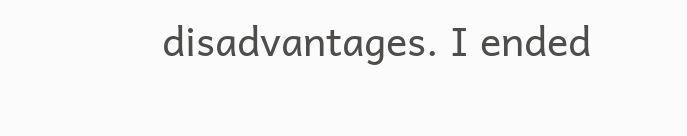disadvantages. I ended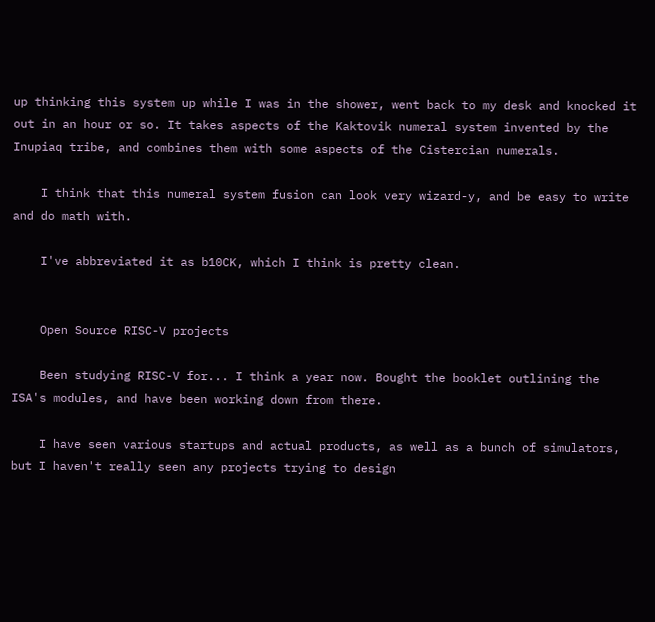up thinking this system up while I was in the shower, went back to my desk and knocked it out in an hour or so. It takes aspects of the Kaktovik numeral system invented by the Inupiaq tribe, and combines them with some aspects of the Cistercian numerals.

    I think that this numeral system fusion can look very wizard-y, and be easy to write and do math with.

    I've abbreviated it as b10CK, which I think is pretty clean.


    Open Source RISC-V projects

    Been studying RISC-V for... I think a year now. Bought the booklet outlining the ISA's modules, and have been working down from there.

    I have seen various startups and actual products, as well as a bunch of simulators, but I haven't really seen any projects trying to design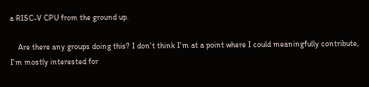a RISC-V CPU from the ground up.

    Are there any groups doing this? I don't think I'm at a point where I could meaningfully contribute, I'm mostly interested for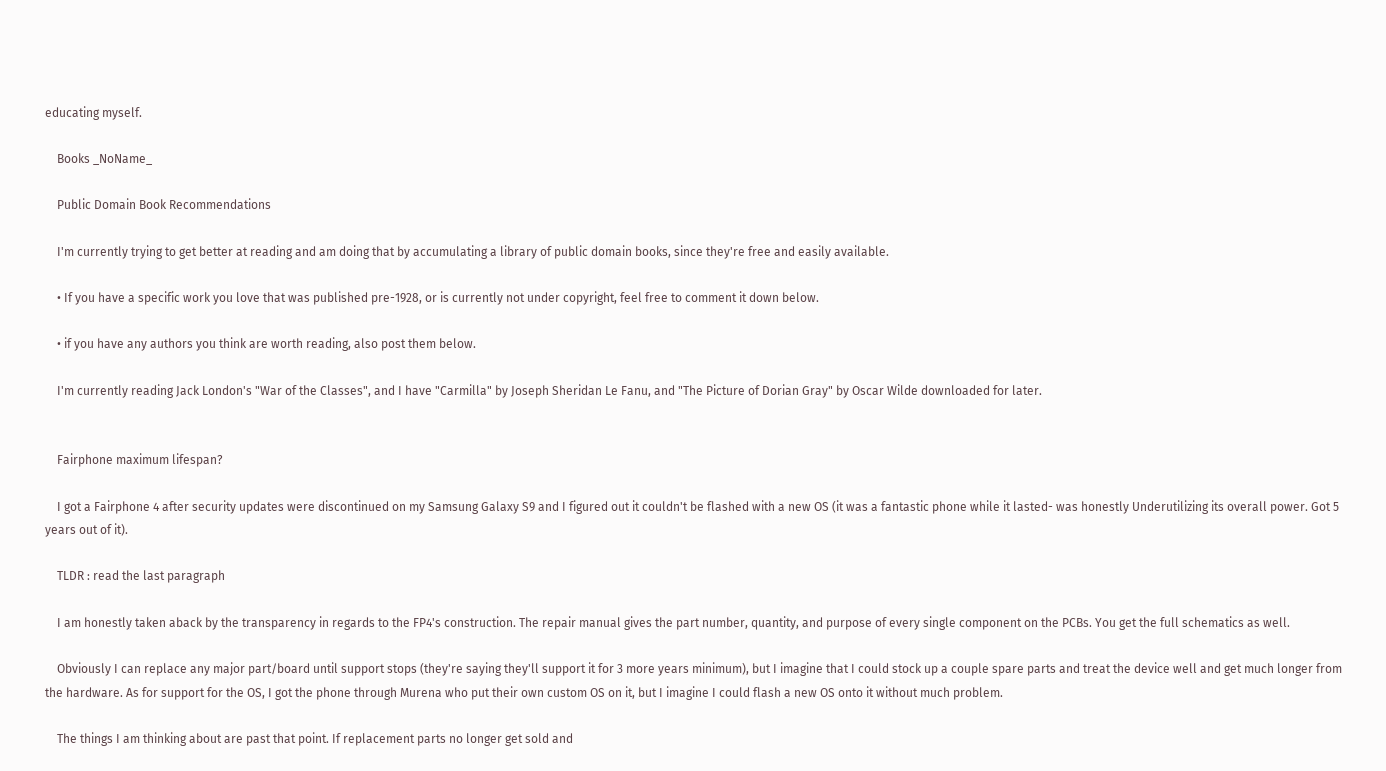educating myself.

    Books _NoName_

    Public Domain Book Recommendations

    I'm currently trying to get better at reading and am doing that by accumulating a library of public domain books, since they're free and easily available.

    • If you have a specific work you love that was published pre-1928, or is currently not under copyright, feel free to comment it down below.

    • if you have any authors you think are worth reading, also post them below.

    I'm currently reading Jack London's "War of the Classes", and I have "Carmilla" by Joseph Sheridan Le Fanu, and "The Picture of Dorian Gray" by Oscar Wilde downloaded for later.


    Fairphone maximum lifespan?

    I got a Fairphone 4 after security updates were discontinued on my Samsung Galaxy S9 and I figured out it couldn't be flashed with a new OS (it was a fantastic phone while it lasted- was honestly Underutilizing its overall power. Got 5 years out of it).

    TLDR : read the last paragraph

    I am honestly taken aback by the transparency in regards to the FP4's construction. The repair manual gives the part number, quantity, and purpose of every single component on the PCBs. You get the full schematics as well.

    Obviously I can replace any major part/board until support stops (they're saying they'll support it for 3 more years minimum), but I imagine that I could stock up a couple spare parts and treat the device well and get much longer from the hardware. As for support for the OS, I got the phone through Murena who put their own custom OS on it, but I imagine I could flash a new OS onto it without much problem.

    The things I am thinking about are past that point. If replacement parts no longer get sold and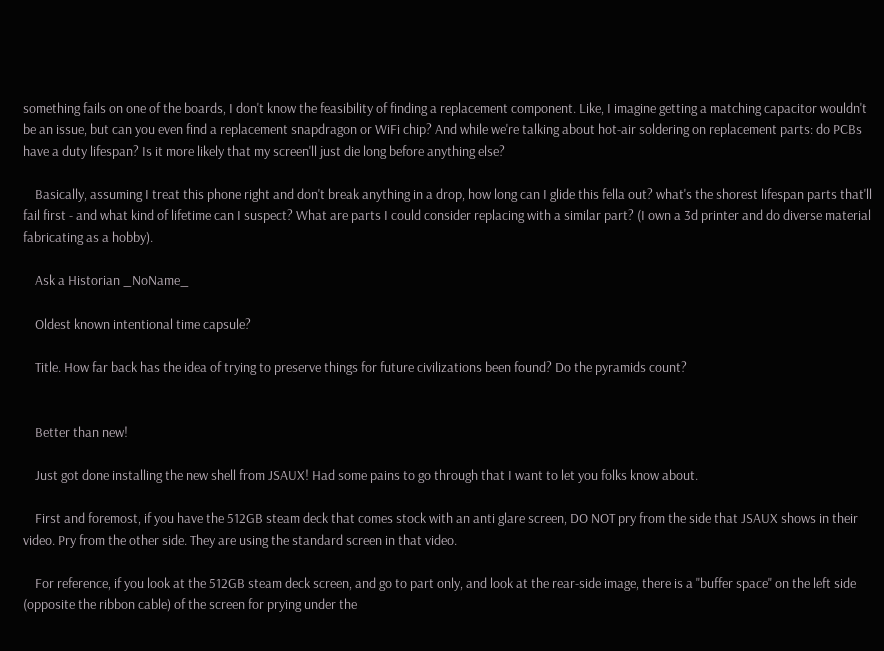something fails on one of the boards, I don't know the feasibility of finding a replacement component. Like, I imagine getting a matching capacitor wouldn't be an issue, but can you even find a replacement snapdragon or WiFi chip? And while we're talking about hot-air soldering on replacement parts: do PCBs have a duty lifespan? Is it more likely that my screen'll just die long before anything else?

    Basically, assuming I treat this phone right and don't break anything in a drop, how long can I glide this fella out? what's the shorest lifespan parts that'll fail first - and what kind of lifetime can I suspect? What are parts I could consider replacing with a similar part? (I own a 3d printer and do diverse material fabricating as a hobby).

    Ask a Historian _NoName_

    Oldest known intentional time capsule?

    Title. How far back has the idea of trying to preserve things for future civilizations been found? Do the pyramids count?


    Better than new!

    Just got done installing the new shell from JSAUX! Had some pains to go through that I want to let you folks know about.

    First and foremost, if you have the 512GB steam deck that comes stock with an anti glare screen, DO NOT pry from the side that JSAUX shows in their video. Pry from the other side. They are using the standard screen in that video.

    For reference, if you look at the 512GB steam deck screen, and go to part only, and look at the rear-side image, there is a "buffer space" on the left side (opposite the ribbon cable) of the screen for prying under the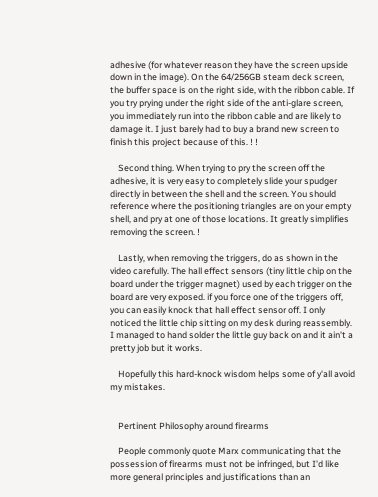adhesive (for whatever reason they have the screen upside down in the image). On the 64/256GB steam deck screen, the buffer space is on the right side, with the ribbon cable. If you try prying under the right side of the anti-glare screen, you immediately run into the ribbon cable and are likely to damage it. I just barely had to buy a brand new screen to finish this project because of this. ! !

    Second thing. When trying to pry the screen off the adhesive, it is very easy to completely slide your spudger directly in between the shell and the screen. You should reference where the positioning triangles are on your empty shell, and pry at one of those locations. It greatly simplifies removing the screen. !

    Lastly, when removing the triggers, do as shown in the video carefully. The hall effect sensors (tiny little chip on the board under the trigger magnet) used by each trigger on the board are very exposed. if you force one of the triggers off, you can easily knock that hall effect sensor off. I only noticed the little chip sitting on my desk during reassembly. I managed to hand solder the little guy back on and it ain't a pretty job but it works.

    Hopefully this hard-knock wisdom helps some of y'all avoid my mistakes.


    Pertinent Philosophy around firearms

    People commonly quote Marx communicating that the possession of firearms must not be infringed, but I'd like more general principles and justifications than an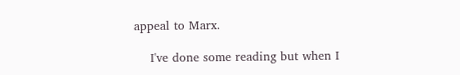appeal to Marx.

    I've done some reading but when I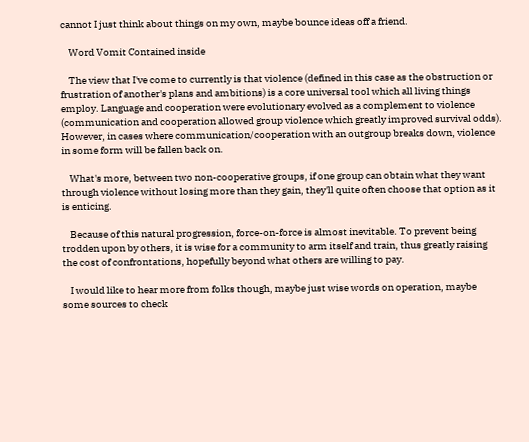cannot I just think about things on my own, maybe bounce ideas off a friend.

    Word Vomit Contained inside

    The view that I've come to currently is that violence (defined in this case as the obstruction or frustration of another's plans and ambitions) is a core universal tool which all living things employ. Language and cooperation were evolutionary evolved as a complement to violence (communication and cooperation allowed group violence which greatly improved survival odds). However, in cases where communication/cooperation with an outgroup breaks down, violence in some form will be fallen back on.

    What's more, between two non-cooperative groups, if one group can obtain what they want through violence without losing more than they gain, they'll quite often choose that option as it is enticing.

    Because of this natural progression, force-on-force is almost inevitable. To prevent being trodden upon by others, it is wise for a community to arm itself and train, thus greatly raising the cost of confrontations, hopefully beyond what others are willing to pay.

    I would like to hear more from folks though, maybe just wise words on operation, maybe some sources to check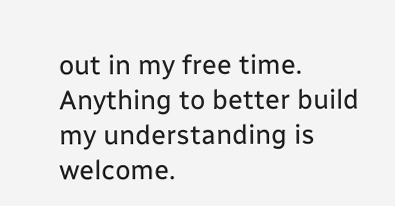out in my free time. Anything to better build my understanding is welcome.